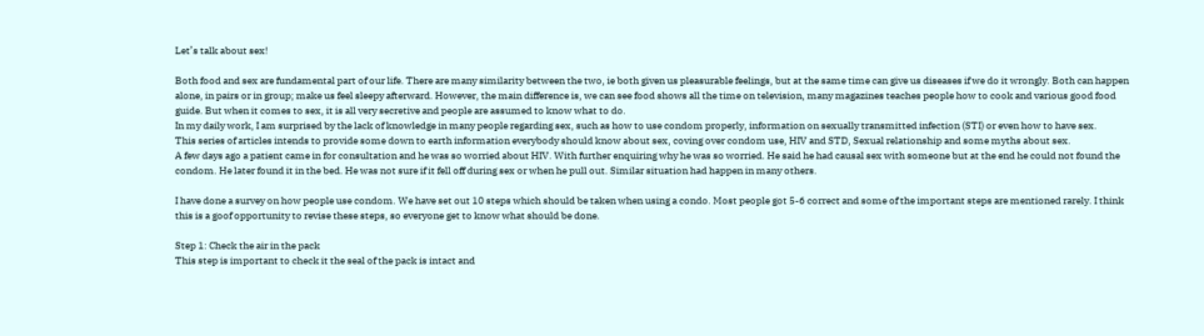Let’s talk about sex!

Both food and sex are fundamental part of our life. There are many similarity between the two, ie both given us pleasurable feelings, but at the same time can give us diseases if we do it wrongly. Both can happen alone, in pairs or in group; make us feel sleepy afterward. However, the main difference is, we can see food shows all the time on television, many magazines teaches people how to cook and various good food guide. But when it comes to sex, it is all very secretive and people are assumed to know what to do.
In my daily work, I am surprised by the lack of knowledge in many people regarding sex, such as how to use condom properly, information on sexually transmitted infection (STI) or even how to have sex.
This series of articles intends to provide some down to earth information everybody should know about sex, coving over condom use, HIV and STD, Sexual relationship and some myths about sex.
A few days ago a patient came in for consultation and he was so worried about HIV. With further enquiring why he was so worried. He said he had causal sex with someone but at the end he could not found the condom. He later found it in the bed. He was not sure if it fell off during sex or when he pull out. Similar situation had happen in many others.

I have done a survey on how people use condom. We have set out 10 steps which should be taken when using a condo. Most people got 5-6 correct and some of the important steps are mentioned rarely. I think this is a goof opportunity to revise these steps, so everyone get to know what should be done.

Step 1: Check the air in the pack
This step is important to check it the seal of the pack is intact and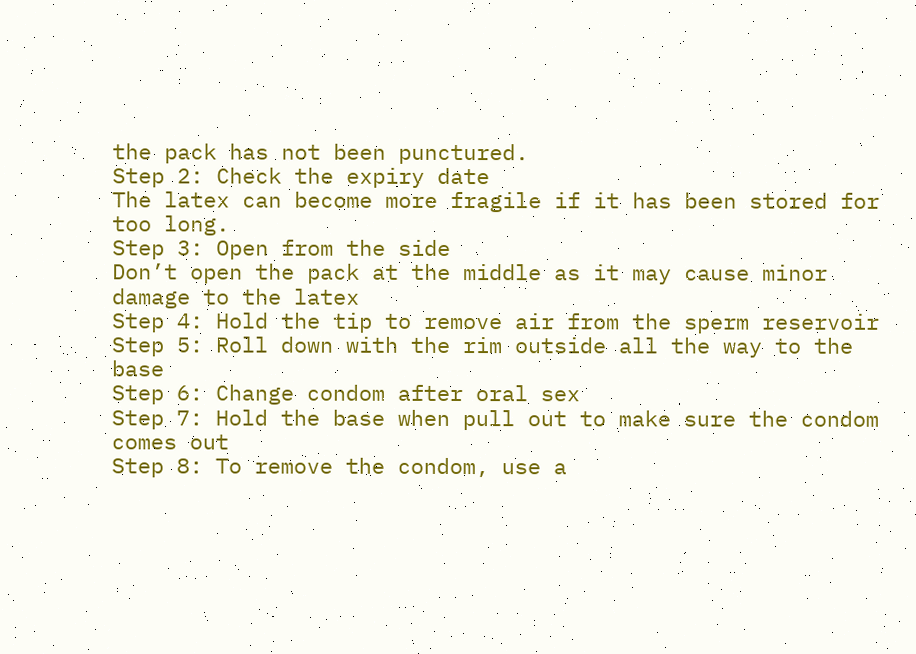the pack has not been punctured.
Step 2: Check the expiry date
The latex can become more fragile if it has been stored for too long.
Step 3: Open from the side
Don’t open the pack at the middle as it may cause minor damage to the latex
Step 4: Hold the tip to remove air from the sperm reservoir
Step 5: Roll down with the rim outside all the way to the base
Step 6: Change condom after oral sex
Step 7: Hold the base when pull out to make sure the condom comes out
Step 8: To remove the condom, use a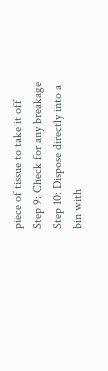piece of tissue to take it off
Step 9: Check for any breakage
Step 10: Dispose directly into a bin with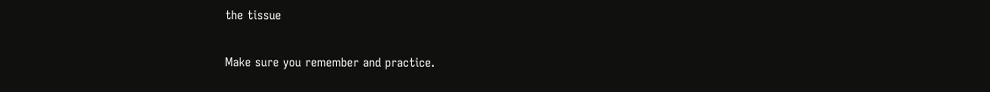the tissue

Make sure you remember and practice.